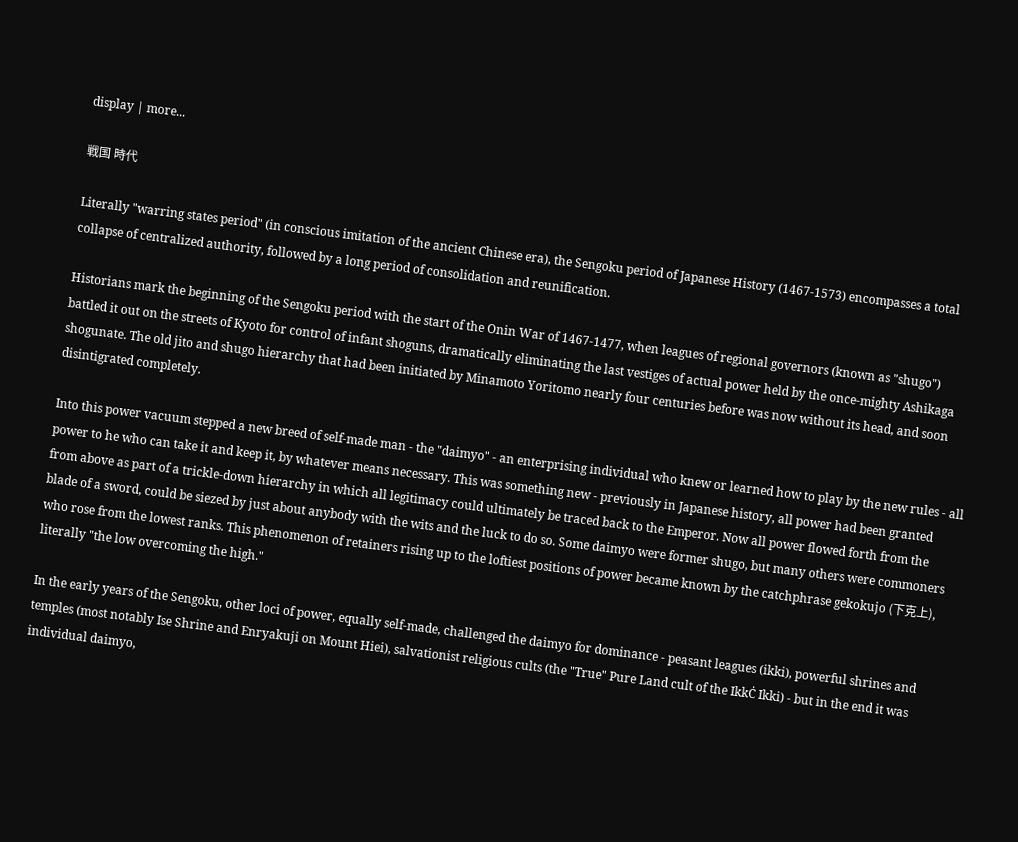display | more...

戦国 時代

Literally "warring states period" (in conscious imitation of the ancient Chinese era), the Sengoku period of Japanese History (1467-1573) encompasses a total collapse of centralized authority, followed by a long period of consolidation and reunification.

Historians mark the beginning of the Sengoku period with the start of the Onin War of 1467-1477, when leagues of regional governors (known as "shugo") battled it out on the streets of Kyoto for control of infant shoguns, dramatically eliminating the last vestiges of actual power held by the once-mighty Ashikaga shogunate. The old jito and shugo hierarchy that had been initiated by Minamoto Yoritomo nearly four centuries before was now without its head, and soon disintigrated completely.

Into this power vacuum stepped a new breed of self-made man - the "daimyo" - an enterprising individual who knew or learned how to play by the new rules - all power to he who can take it and keep it, by whatever means necessary. This was something new - previously in Japanese history, all power had been granted from above as part of a trickle-down hierarchy in which all legitimacy could ultimately be traced back to the Emperor. Now all power flowed forth from the blade of a sword, could be siezed by just about anybody with the wits and the luck to do so. Some daimyo were former shugo, but many others were commoners who rose from the lowest ranks. This phenomenon of retainers rising up to the loftiest positions of power became known by the catchphrase gekokujo (下克上), literally "the low overcoming the high."

In the early years of the Sengoku, other loci of power, equally self-made, challenged the daimyo for dominance - peasant leagues (ikki), powerful shrines and temples (most notably Ise Shrine and Enryakuji on Mount Hiei), salvationist religious cults (the "True" Pure Land cult of the IkkĊ Ikki) - but in the end it was individual daimyo,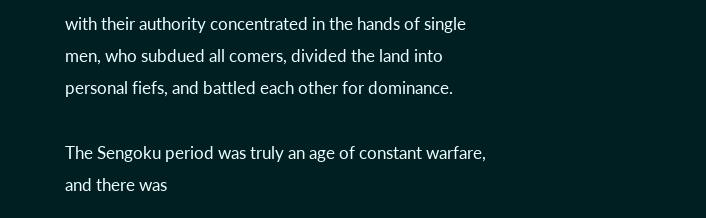with their authority concentrated in the hands of single men, who subdued all comers, divided the land into personal fiefs, and battled each other for dominance.

The Sengoku period was truly an age of constant warfare, and there was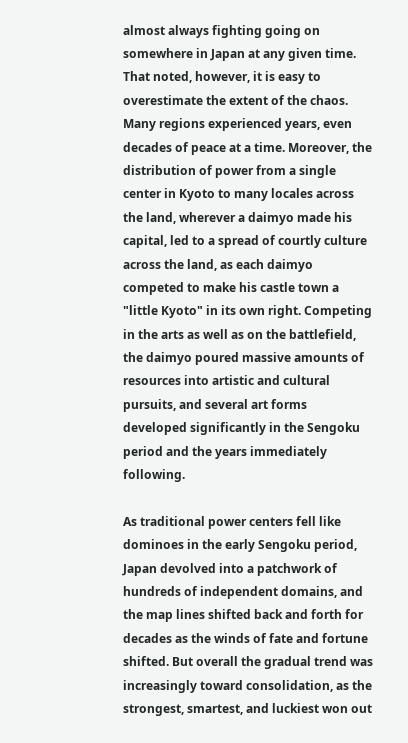almost always fighting going on somewhere in Japan at any given time. That noted, however, it is easy to overestimate the extent of the chaos. Many regions experienced years, even decades of peace at a time. Moreover, the distribution of power from a single center in Kyoto to many locales across the land, wherever a daimyo made his capital, led to a spread of courtly culture across the land, as each daimyo competed to make his castle town a "little Kyoto" in its own right. Competing in the arts as well as on the battlefield, the daimyo poured massive amounts of resources into artistic and cultural pursuits, and several art forms developed significantly in the Sengoku period and the years immediately following.

As traditional power centers fell like dominoes in the early Sengoku period, Japan devolved into a patchwork of hundreds of independent domains, and the map lines shifted back and forth for decades as the winds of fate and fortune shifted. But overall the gradual trend was increasingly toward consolidation, as the strongest, smartest, and luckiest won out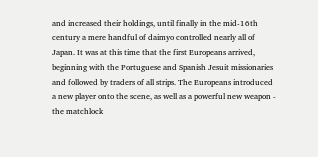and increased their holdings, until finally in the mid-16th century a mere handful of daimyo controlled nearly all of Japan. It was at this time that the first Europeans arrived, beginning with the Portuguese and Spanish Jesuit missionaries and followed by traders of all strips. The Europeans introduced a new player onto the scene, as well as a powerful new weapon - the matchlock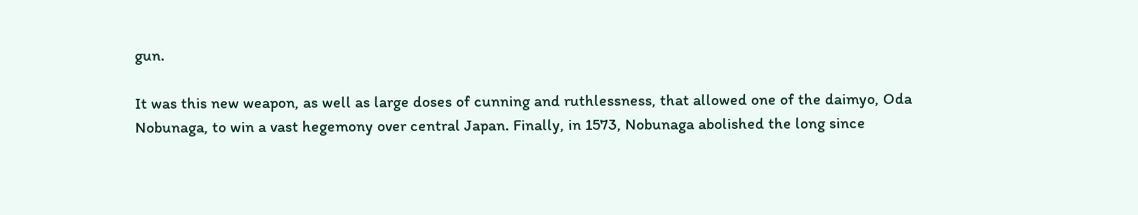gun.

It was this new weapon, as well as large doses of cunning and ruthlessness, that allowed one of the daimyo, Oda Nobunaga, to win a vast hegemony over central Japan. Finally, in 1573, Nobunaga abolished the long since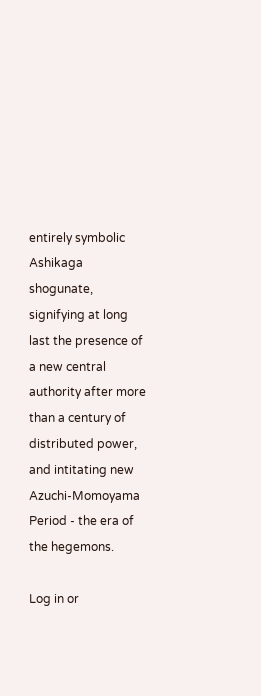entirely symbolic Ashikaga shogunate, signifying at long last the presence of a new central authority after more than a century of distributed power, and intitating new Azuchi-Momoyama Period - the era of the hegemons.

Log in or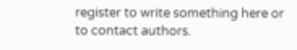register to write something here or to contact authors.